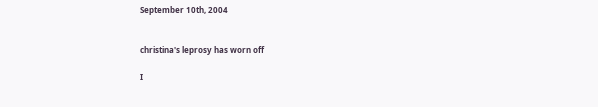September 10th, 2004


christina's leprosy has worn off

I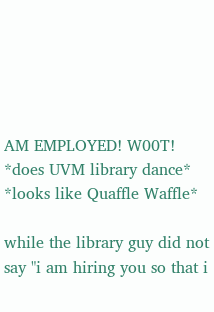AM EMPLOYED! W00T! *does UVM library dance* *looks like Quaffle Waffle*

while the library guy did not say "i am hiring you so that i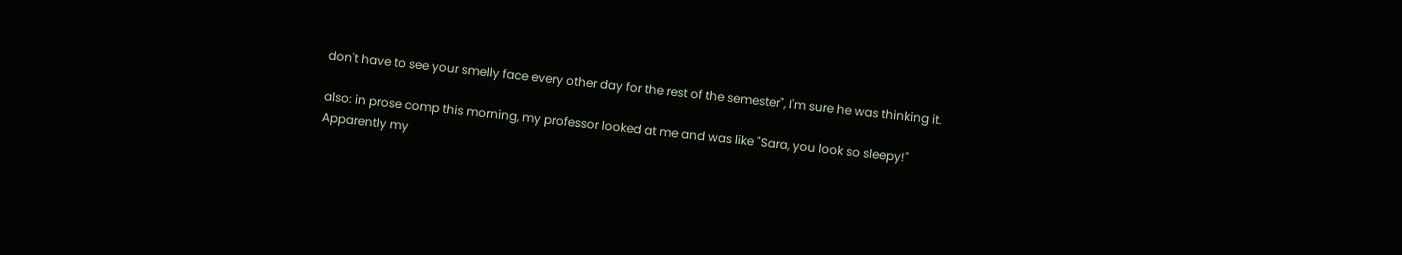don't have to see your smelly face every other day for the rest of the semester", I'm sure he was thinking it.

also: in prose comp this morning, my professor looked at me and was like "Sara, you look so sleepy!" Apparently my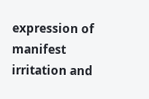expression of manifest irritation and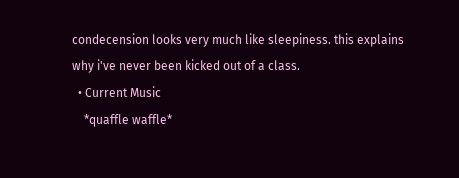condecension looks very much like sleepiness. this explains why i've never been kicked out of a class.
  • Current Music
    *quaffle waffle*